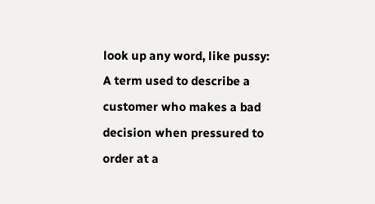look up any word, like pussy:
A term used to describe a customer who makes a bad decision when pressured to order at a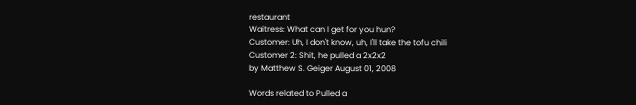restaurant
Waitress: What can I get for you hun?
Customer: Uh, I don't know, uh, I'll take the tofu chili
Customer 2: Shit, he pulled a 2x2x2
by Matthew S. Geiger August 01, 2008

Words related to Pulled a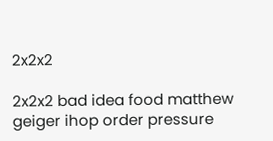2x2x2

2x2x2 bad idea food matthew geiger ihop order pressure